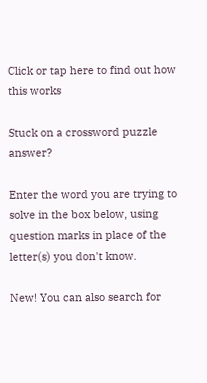Click or tap here to find out how this works

Stuck on a crossword puzzle answer?

Enter the word you are trying to solve in the box below, using question marks in place of the letter(s) you don't know.

New! You can also search for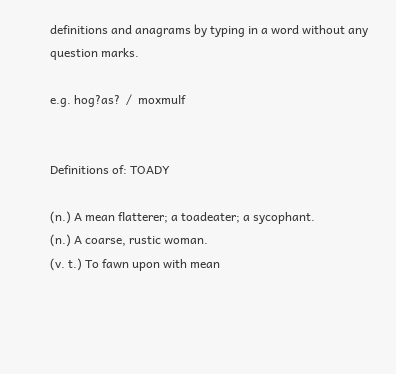definitions and anagrams by typing in a word without any question marks.

e.g. hog?as?  /  moxmulf


Definitions of: TOADY

(n.) A mean flatterer; a toadeater; a sycophant.
(n.) A coarse, rustic woman.
(v. t.) To fawn upon with mean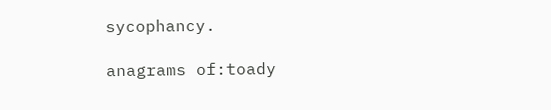sycophancy.

anagrams of:toady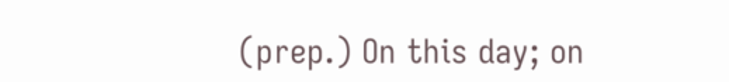(prep.) On this day; on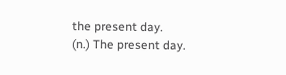the present day.
(n.) The present day.